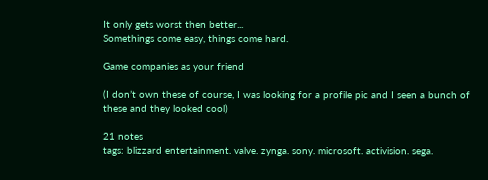It only gets worst then better...
Somethings come easy, things come hard.

Game companies as your friend

(I don’t own these of course, I was looking for a profile pic and I seen a bunch of these and they looked cool)

21 notes
tags: blizzard entertainment. valve. zynga. sony. microsoft. activision. sega.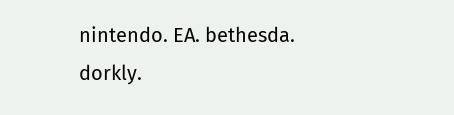nintendo. EA. bethesda. dorkly.